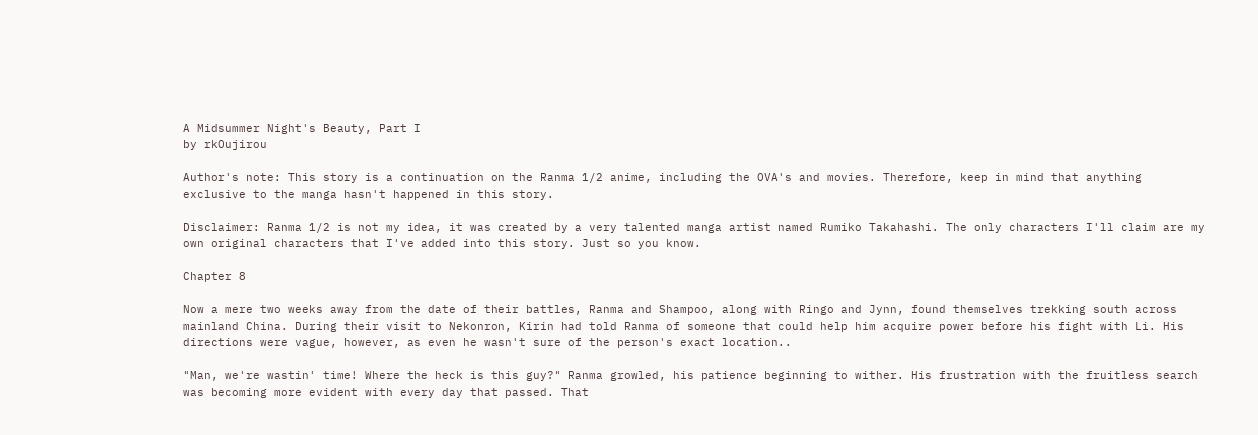A Midsummer Night's Beauty, Part I
by rkOujirou

Author's note: This story is a continuation on the Ranma 1/2 anime, including the OVA's and movies. Therefore, keep in mind that anything exclusive to the manga hasn't happened in this story.

Disclaimer: Ranma 1/2 is not my idea, it was created by a very talented manga artist named Rumiko Takahashi. The only characters I'll claim are my own original characters that I've added into this story. Just so you know.

Chapter 8

Now a mere two weeks away from the date of their battles, Ranma and Shampoo, along with Ringo and Jynn, found themselves trekking south across mainland China. During their visit to Nekonron, Kirin had told Ranma of someone that could help him acquire power before his fight with Li. His directions were vague, however, as even he wasn't sure of the person's exact location..

"Man, we're wastin' time! Where the heck is this guy?" Ranma growled, his patience beginning to wither. His frustration with the fruitless search was becoming more evident with every day that passed. That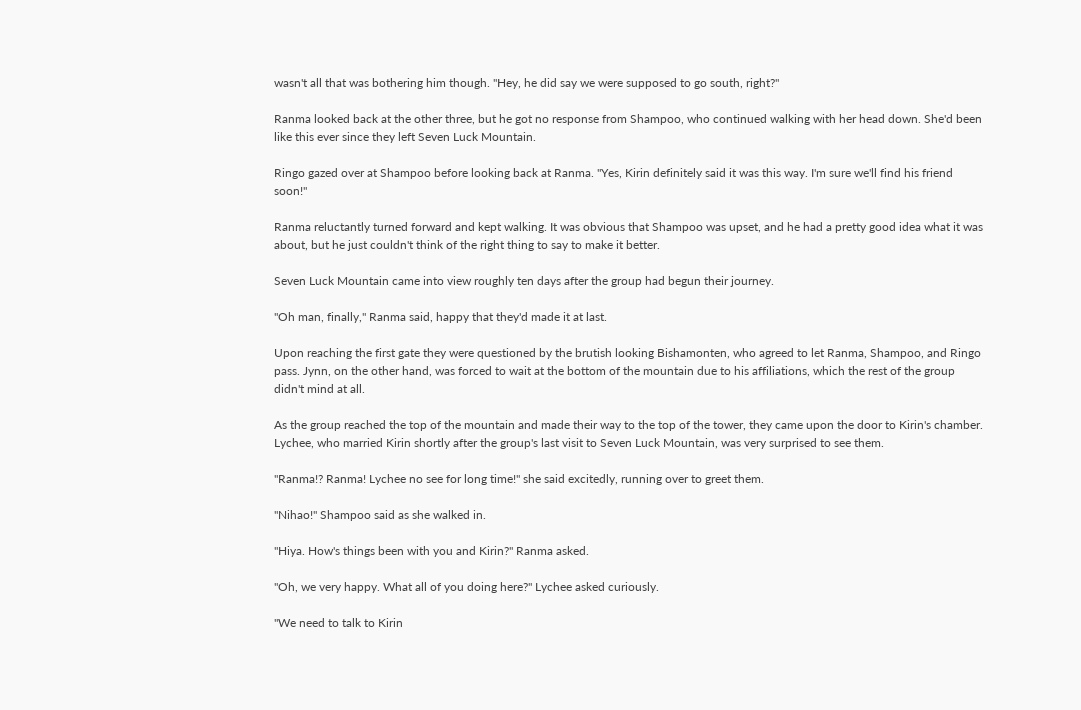wasn't all that was bothering him though. "Hey, he did say we were supposed to go south, right?"

Ranma looked back at the other three, but he got no response from Shampoo, who continued walking with her head down. She'd been like this ever since they left Seven Luck Mountain.

Ringo gazed over at Shampoo before looking back at Ranma. "Yes, Kirin definitely said it was this way. I'm sure we'll find his friend soon!"

Ranma reluctantly turned forward and kept walking. It was obvious that Shampoo was upset, and he had a pretty good idea what it was about, but he just couldn't think of the right thing to say to make it better.

Seven Luck Mountain came into view roughly ten days after the group had begun their journey.

"Oh man, finally," Ranma said, happy that they'd made it at last.

Upon reaching the first gate they were questioned by the brutish looking Bishamonten, who agreed to let Ranma, Shampoo, and Ringo pass. Jynn, on the other hand, was forced to wait at the bottom of the mountain due to his affiliations, which the rest of the group didn't mind at all.

As the group reached the top of the mountain and made their way to the top of the tower, they came upon the door to Kirin's chamber. Lychee, who married Kirin shortly after the group's last visit to Seven Luck Mountain, was very surprised to see them.

"Ranma!? Ranma! Lychee no see for long time!" she said excitedly, running over to greet them.

"Nihao!" Shampoo said as she walked in.

"Hiya. How's things been with you and Kirin?" Ranma asked.

"Oh, we very happy. What all of you doing here?" Lychee asked curiously.

"We need to talk to Kirin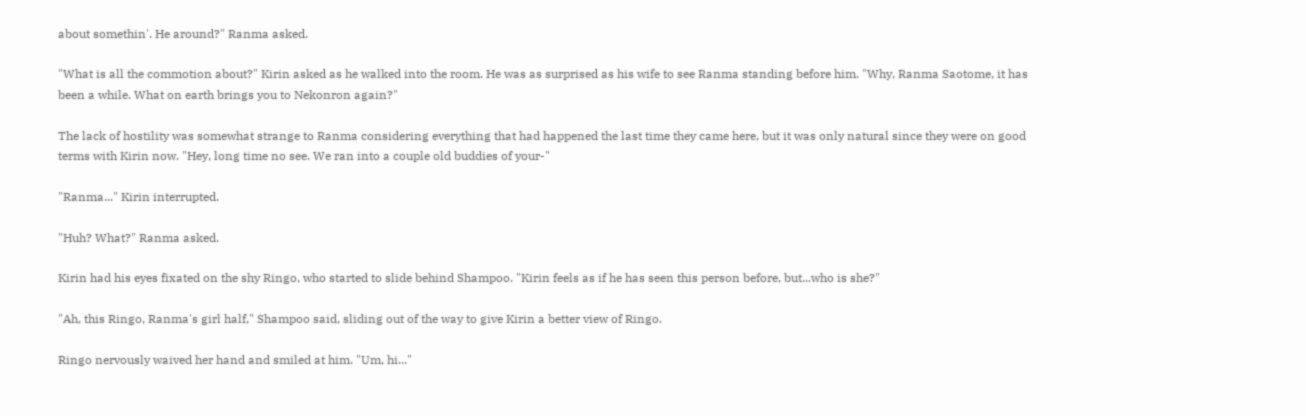about somethin'. He around?" Ranma asked.

"What is all the commotion about?" Kirin asked as he walked into the room. He was as surprised as his wife to see Ranma standing before him. "Why, Ranma Saotome, it has been a while. What on earth brings you to Nekonron again?"

The lack of hostility was somewhat strange to Ranma considering everything that had happened the last time they came here, but it was only natural since they were on good terms with Kirin now. "Hey, long time no see. We ran into a couple old buddies of your-"

"Ranma..." Kirin interrupted.

"Huh? What?" Ranma asked.

Kirin had his eyes fixated on the shy Ringo, who started to slide behind Shampoo. "Kirin feels as if he has seen this person before, but...who is she?"

"Ah, this Ringo, Ranma's girl half," Shampoo said, sliding out of the way to give Kirin a better view of Ringo.

Ringo nervously waived her hand and smiled at him. "Um, hi..."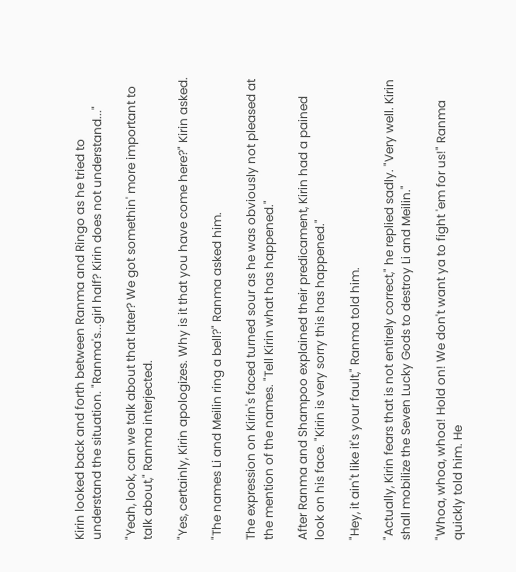Kirin looked back and forth between Ranma and Ringo as he tried to understand the situation. "Ranma's...girl half? Kirin does not understand..."

"Yeah, look, can we talk about that later? We got somethin' more important to talk about," Ranma interjected.

"Yes, certainly, Kirin apologizes. Why is it that you have come here?" Kirin asked.

"The names Li and Meilin ring a bell?" Ranma asked him.

The expression on Kirin's faced turned sour as he was obviously not pleased at the mention of the names. "Tell Kirin what has happened."

After Ranma and Shampoo explained their predicament, Kirin had a pained look on his face. "Kirin is very sorry this has happened."

"Hey, it ain't like it's your fault," Ranma told him.

"Actually, Kirin fears that is not entirely correct," he replied sadly. "Very well. Kirin shall mobilize the Seven Lucky Gods to destroy Li and Meilin."

"Whoa, whoa, whoa! Hold on! We don't want ya to fight 'em for us!" Ranma quickly told him. He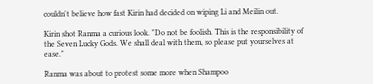couldn't believe how fast Kirin had decided on wiping Li and Meilin out.

Kirin shot Ranma a curious look. "Do not be foolish. This is the responsibility of the Seven Lucky Gods. We shall deal with them, so please put yourselves at ease."

Ranma was about to protest some more when Shampoo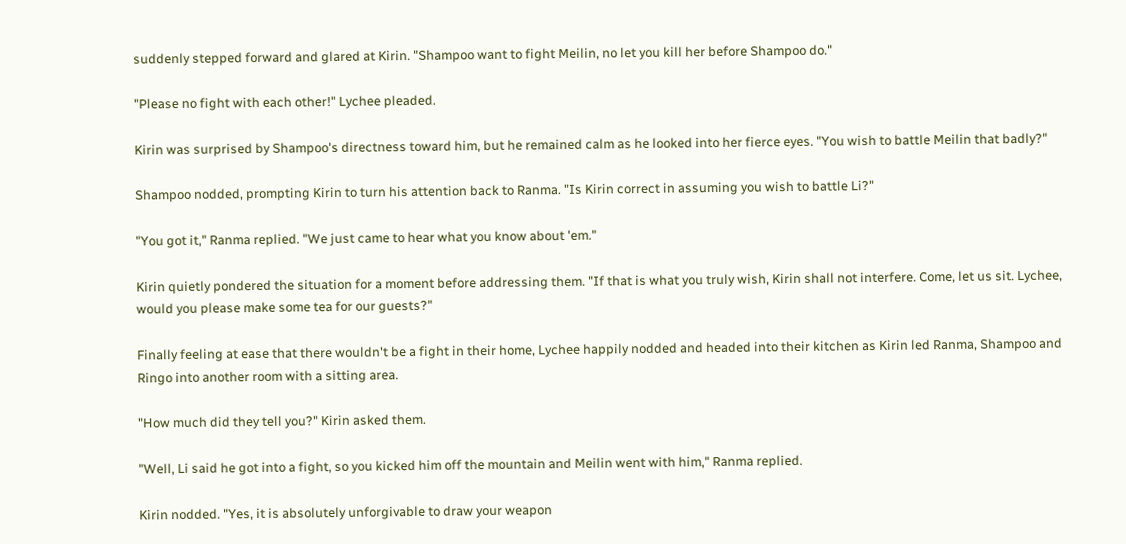suddenly stepped forward and glared at Kirin. "Shampoo want to fight Meilin, no let you kill her before Shampoo do."

"Please no fight with each other!" Lychee pleaded.

Kirin was surprised by Shampoo's directness toward him, but he remained calm as he looked into her fierce eyes. "You wish to battle Meilin that badly?"

Shampoo nodded, prompting Kirin to turn his attention back to Ranma. "Is Kirin correct in assuming you wish to battle Li?"

"You got it," Ranma replied. "We just came to hear what you know about 'em."

Kirin quietly pondered the situation for a moment before addressing them. "If that is what you truly wish, Kirin shall not interfere. Come, let us sit. Lychee, would you please make some tea for our guests?"

Finally feeling at ease that there wouldn't be a fight in their home, Lychee happily nodded and headed into their kitchen as Kirin led Ranma, Shampoo and Ringo into another room with a sitting area.

"How much did they tell you?" Kirin asked them.

"Well, Li said he got into a fight, so you kicked him off the mountain and Meilin went with him," Ranma replied.

Kirin nodded. "Yes, it is absolutely unforgivable to draw your weapon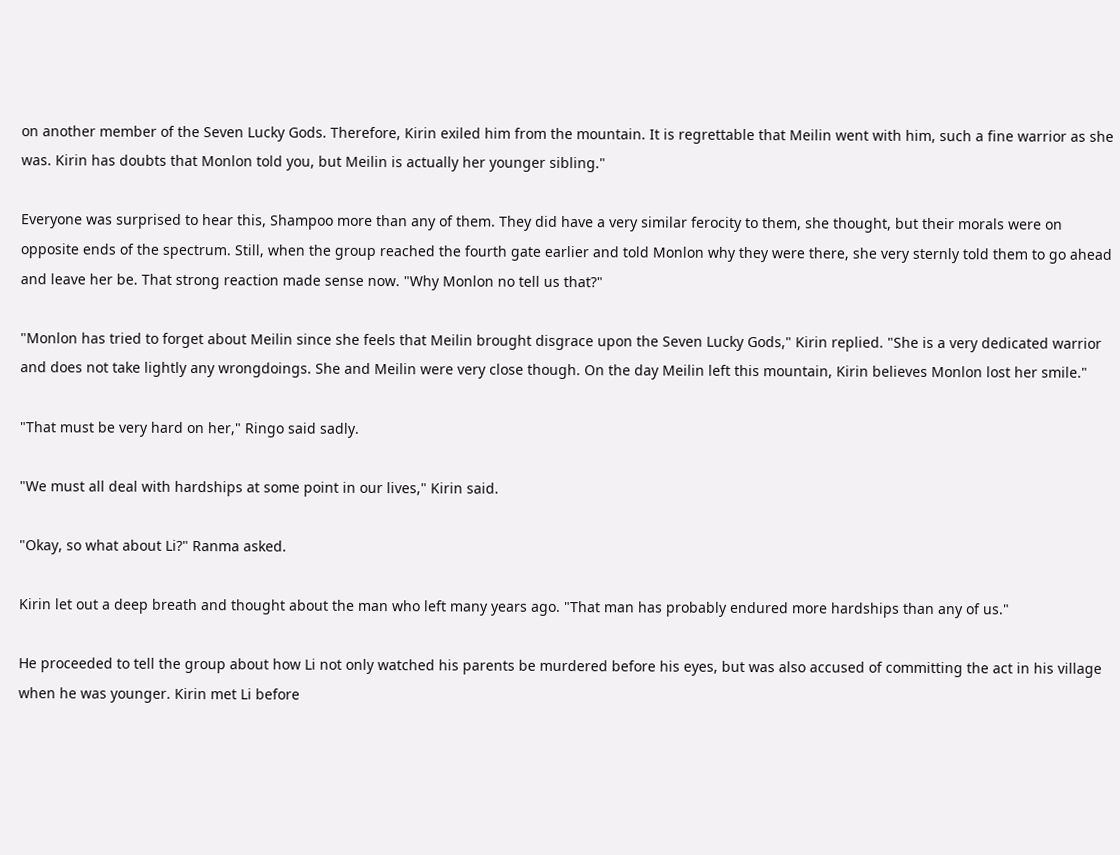on another member of the Seven Lucky Gods. Therefore, Kirin exiled him from the mountain. It is regrettable that Meilin went with him, such a fine warrior as she was. Kirin has doubts that Monlon told you, but Meilin is actually her younger sibling."

Everyone was surprised to hear this, Shampoo more than any of them. They did have a very similar ferocity to them, she thought, but their morals were on opposite ends of the spectrum. Still, when the group reached the fourth gate earlier and told Monlon why they were there, she very sternly told them to go ahead and leave her be. That strong reaction made sense now. "Why Monlon no tell us that?"

"Monlon has tried to forget about Meilin since she feels that Meilin brought disgrace upon the Seven Lucky Gods," Kirin replied. "She is a very dedicated warrior and does not take lightly any wrongdoings. She and Meilin were very close though. On the day Meilin left this mountain, Kirin believes Monlon lost her smile."

"That must be very hard on her," Ringo said sadly.

"We must all deal with hardships at some point in our lives," Kirin said.

"Okay, so what about Li?" Ranma asked.

Kirin let out a deep breath and thought about the man who left many years ago. "That man has probably endured more hardships than any of us."

He proceeded to tell the group about how Li not only watched his parents be murdered before his eyes, but was also accused of committing the act in his village when he was younger. Kirin met Li before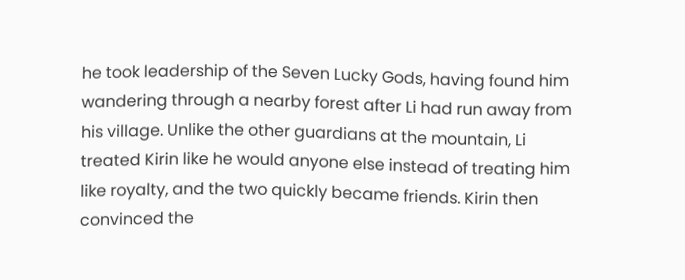he took leadership of the Seven Lucky Gods, having found him wandering through a nearby forest after Li had run away from his village. Unlike the other guardians at the mountain, Li treated Kirin like he would anyone else instead of treating him like royalty, and the two quickly became friends. Kirin then convinced the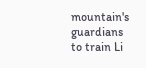mountain's guardians to train Li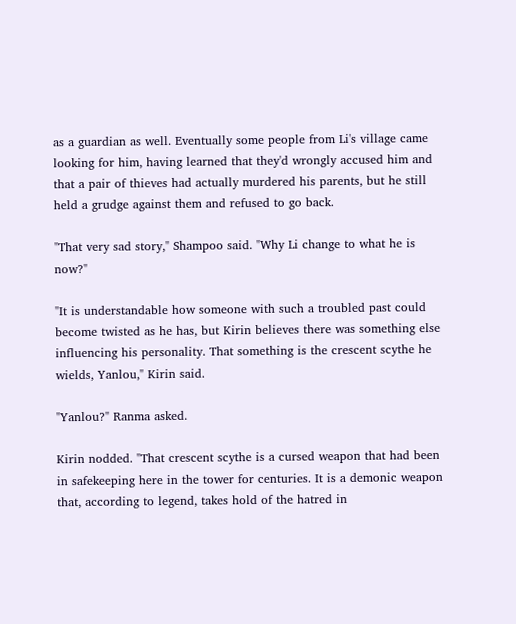as a guardian as well. Eventually some people from Li's village came looking for him, having learned that they'd wrongly accused him and that a pair of thieves had actually murdered his parents, but he still held a grudge against them and refused to go back.

"That very sad story," Shampoo said. "Why Li change to what he is now?"

"It is understandable how someone with such a troubled past could become twisted as he has, but Kirin believes there was something else influencing his personality. That something is the crescent scythe he wields, Yanlou," Kirin said.

"Yanlou?" Ranma asked.

Kirin nodded. "That crescent scythe is a cursed weapon that had been in safekeeping here in the tower for centuries. It is a demonic weapon that, according to legend, takes hold of the hatred in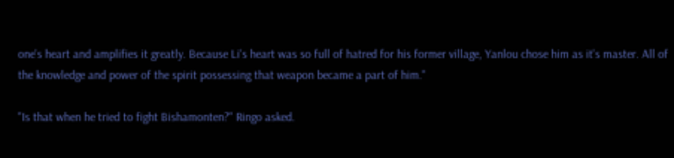one's heart and amplifies it greatly. Because Li's heart was so full of hatred for his former village, Yanlou chose him as it's master. All of the knowledge and power of the spirit possessing that weapon became a part of him."

"Is that when he tried to fight Bishamonten?" Ringo asked.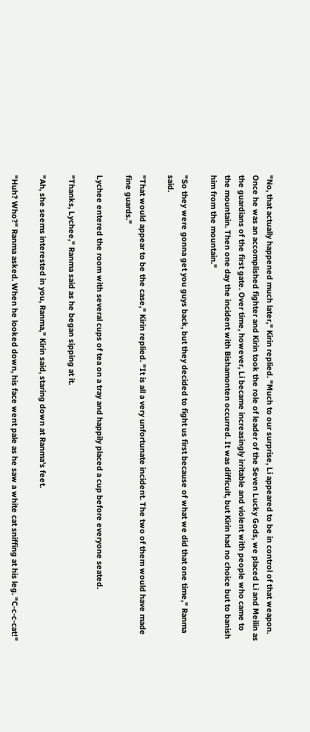"No, that actually happened much later," Kirin replied. "Much to our surprise, Li appeared to be in control of that weapon. Once he was an accomplished fighter and Kirin took the role of leader of the Seven Lucky Gods, we placed Li and Meilin as the guardians of the first gate. Over time, however, Li became increasingly irritable and violent with people who came to the mountain. Then one day the incident with Bishamonten occurred. It was difficult, but Kirin had no choice but to banish him from the mountain."

"So they were gonna get you guys back, but they decided to fight us first because of what we did that one time," Ranma said.

"That would appear to be the case," Kirin replied. "It is all a very unfortunate incident. The two of them would have made fine guards."

Lychee entered the room with several cups of tea on a tray and happily placed a cup before everyone seated.

"Thanks, Lychee," Ranma said as he began sipping at it.

"Ah, she seems interested in you, Ranma," Kirin said, staring down at Ranma's feet.

"Huh? Who?" Ranma asked. When he looked down, his face went pale as he saw a white cat sniffing at his leg. "C-c-c-cat!"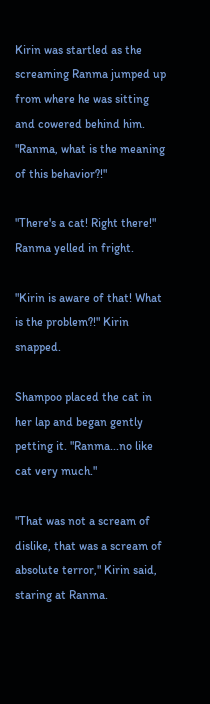Kirin was startled as the screaming Ranma jumped up from where he was sitting and cowered behind him. "Ranma, what is the meaning of this behavior?!"

"There's a cat! Right there!" Ranma yelled in fright.

"Kirin is aware of that! What is the problem?!" Kirin snapped.

Shampoo placed the cat in her lap and began gently petting it. "Ranma...no like cat very much."

"That was not a scream of dislike, that was a scream of absolute terror," Kirin said, staring at Ranma.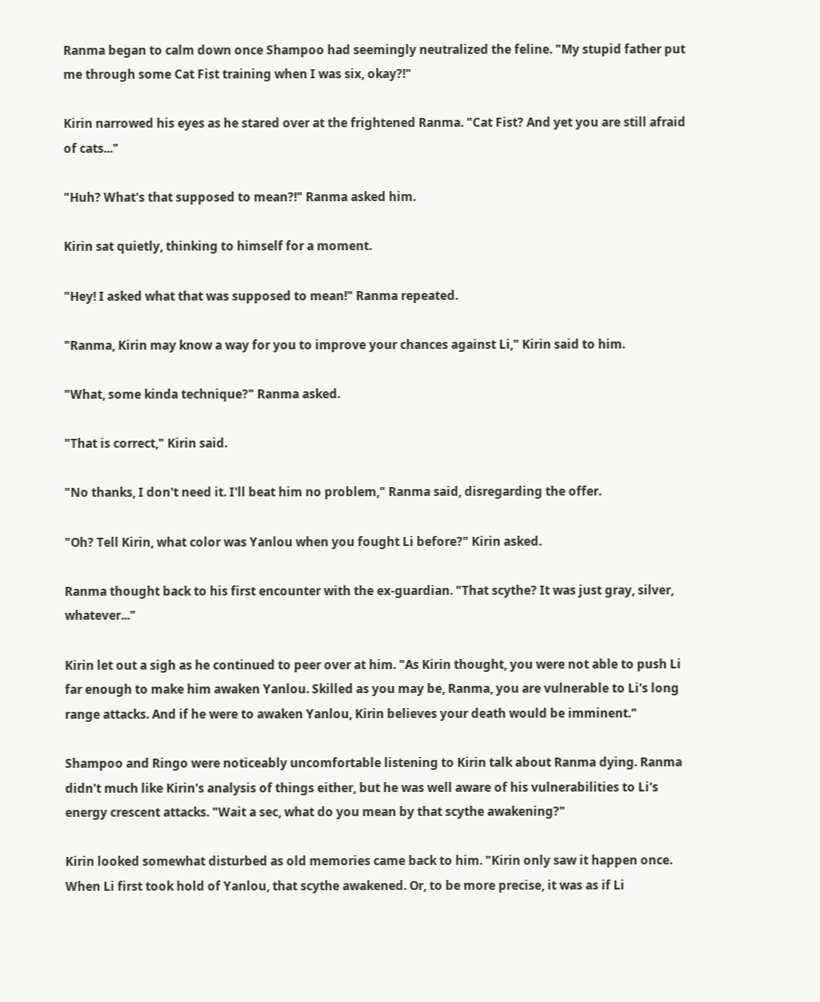Ranma began to calm down once Shampoo had seemingly neutralized the feline. "My stupid father put me through some Cat Fist training when I was six, okay?!"

Kirin narrowed his eyes as he stared over at the frightened Ranma. "Cat Fist? And yet you are still afraid of cats..."

"Huh? What's that supposed to mean?!" Ranma asked him.

Kirin sat quietly, thinking to himself for a moment.

"Hey! I asked what that was supposed to mean!" Ranma repeated.

"Ranma, Kirin may know a way for you to improve your chances against Li," Kirin said to him.

"What, some kinda technique?" Ranma asked.

"That is correct," Kirin said.

"No thanks, I don't need it. I'll beat him no problem," Ranma said, disregarding the offer.

"Oh? Tell Kirin, what color was Yanlou when you fought Li before?" Kirin asked.

Ranma thought back to his first encounter with the ex-guardian. "That scythe? It was just gray, silver, whatever..."

Kirin let out a sigh as he continued to peer over at him. "As Kirin thought, you were not able to push Li far enough to make him awaken Yanlou. Skilled as you may be, Ranma, you are vulnerable to Li's long range attacks. And if he were to awaken Yanlou, Kirin believes your death would be imminent."

Shampoo and Ringo were noticeably uncomfortable listening to Kirin talk about Ranma dying. Ranma didn't much like Kirin's analysis of things either, but he was well aware of his vulnerabilities to Li's energy crescent attacks. "Wait a sec, what do you mean by that scythe awakening?"

Kirin looked somewhat disturbed as old memories came back to him. "Kirin only saw it happen once. When Li first took hold of Yanlou, that scythe awakened. Or, to be more precise, it was as if Li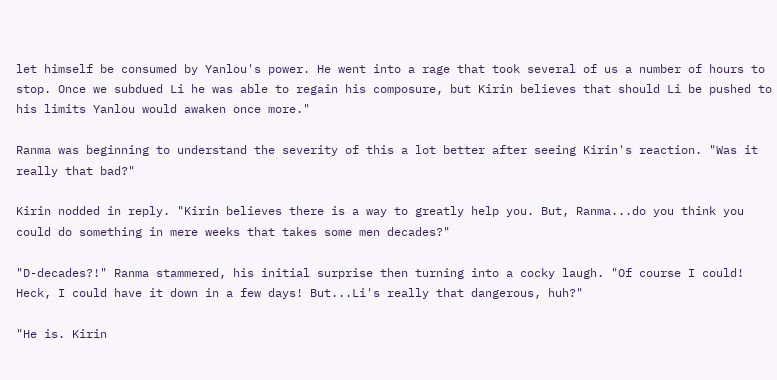let himself be consumed by Yanlou's power. He went into a rage that took several of us a number of hours to stop. Once we subdued Li he was able to regain his composure, but Kirin believes that should Li be pushed to his limits Yanlou would awaken once more."

Ranma was beginning to understand the severity of this a lot better after seeing Kirin's reaction. "Was it really that bad?"

Kirin nodded in reply. "Kirin believes there is a way to greatly help you. But, Ranma...do you think you could do something in mere weeks that takes some men decades?"

"D-decades?!" Ranma stammered, his initial surprise then turning into a cocky laugh. "Of course I could! Heck, I could have it down in a few days! But...Li's really that dangerous, huh?"

"He is. Kirin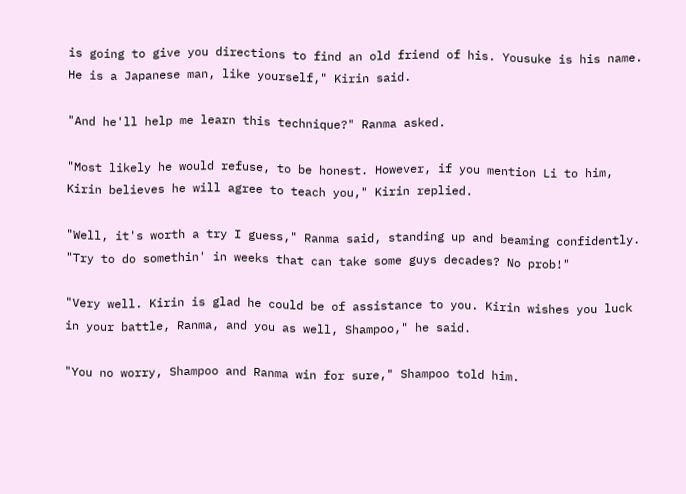is going to give you directions to find an old friend of his. Yousuke is his name. He is a Japanese man, like yourself," Kirin said.

"And he'll help me learn this technique?" Ranma asked.

"Most likely he would refuse, to be honest. However, if you mention Li to him, Kirin believes he will agree to teach you," Kirin replied.

"Well, it's worth a try I guess," Ranma said, standing up and beaming confidently. "Try to do somethin' in weeks that can take some guys decades? No prob!"

"Very well. Kirin is glad he could be of assistance to you. Kirin wishes you luck in your battle, Ranma, and you as well, Shampoo," he said.

"You no worry, Shampoo and Ranma win for sure," Shampoo told him.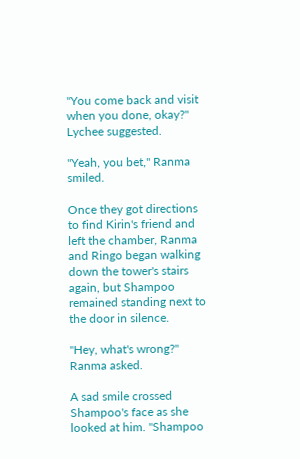"You come back and visit when you done, okay?" Lychee suggested.

"Yeah, you bet," Ranma smiled.

Once they got directions to find Kirin's friend and left the chamber, Ranma and Ringo began walking down the tower's stairs again, but Shampoo remained standing next to the door in silence.

"Hey, what's wrong?" Ranma asked.

A sad smile crossed Shampoo's face as she looked at him. "Shampoo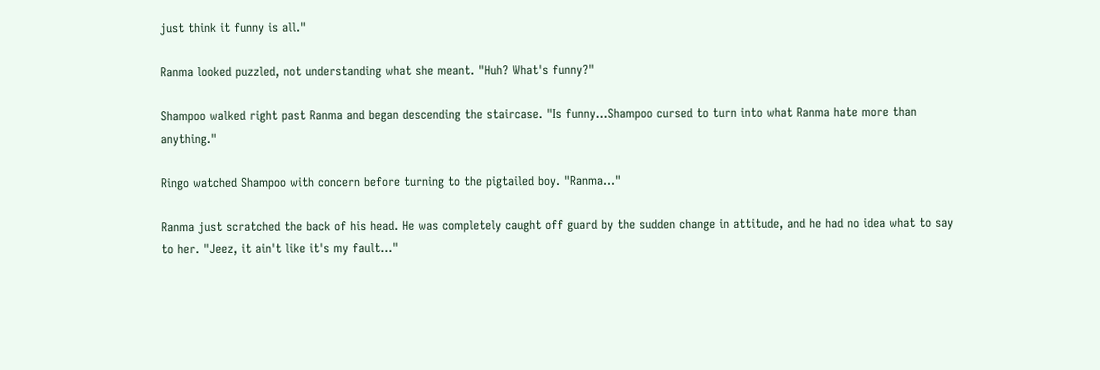just think it funny is all."

Ranma looked puzzled, not understanding what she meant. "Huh? What's funny?"

Shampoo walked right past Ranma and began descending the staircase. "Is funny...Shampoo cursed to turn into what Ranma hate more than anything."

Ringo watched Shampoo with concern before turning to the pigtailed boy. "Ranma..."

Ranma just scratched the back of his head. He was completely caught off guard by the sudden change in attitude, and he had no idea what to say to her. "Jeez, it ain't like it's my fault..."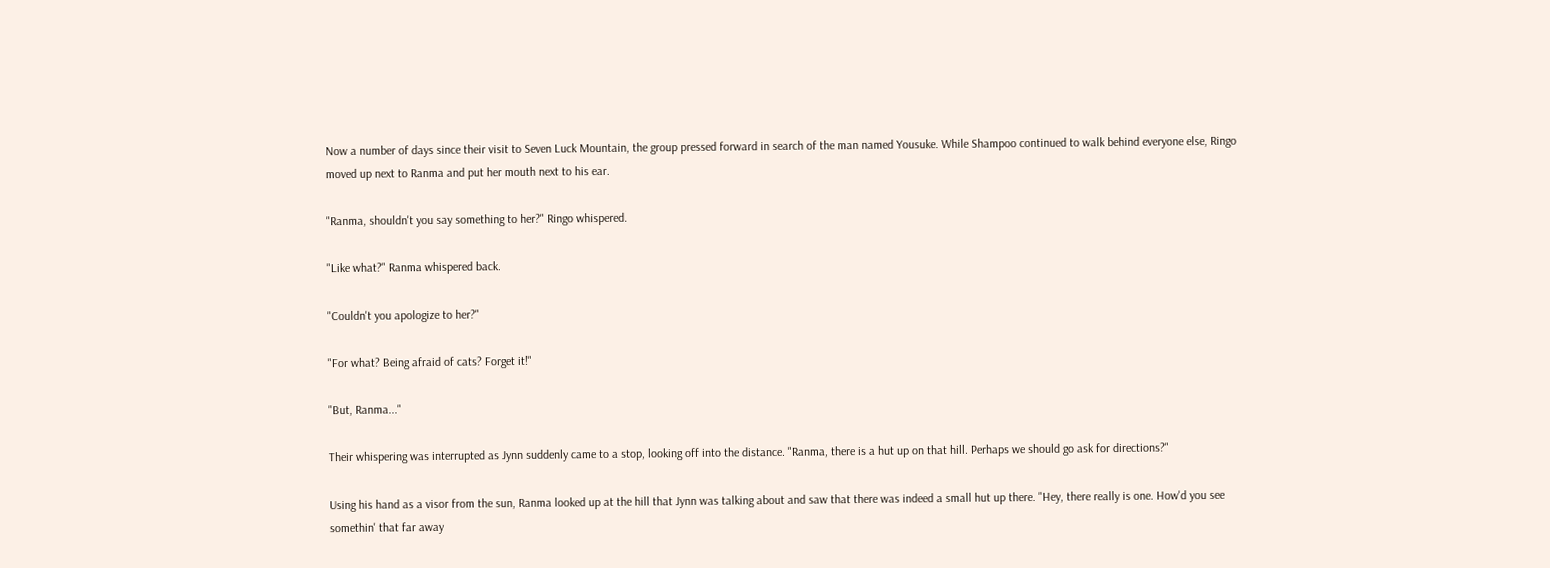Now a number of days since their visit to Seven Luck Mountain, the group pressed forward in search of the man named Yousuke. While Shampoo continued to walk behind everyone else, Ringo moved up next to Ranma and put her mouth next to his ear.

"Ranma, shouldn't you say something to her?" Ringo whispered.

"Like what?" Ranma whispered back.

"Couldn't you apologize to her?"

"For what? Being afraid of cats? Forget it!"

"But, Ranma..."

Their whispering was interrupted as Jynn suddenly came to a stop, looking off into the distance. "Ranma, there is a hut up on that hill. Perhaps we should go ask for directions?"

Using his hand as a visor from the sun, Ranma looked up at the hill that Jynn was talking about and saw that there was indeed a small hut up there. "Hey, there really is one. How'd you see somethin' that far away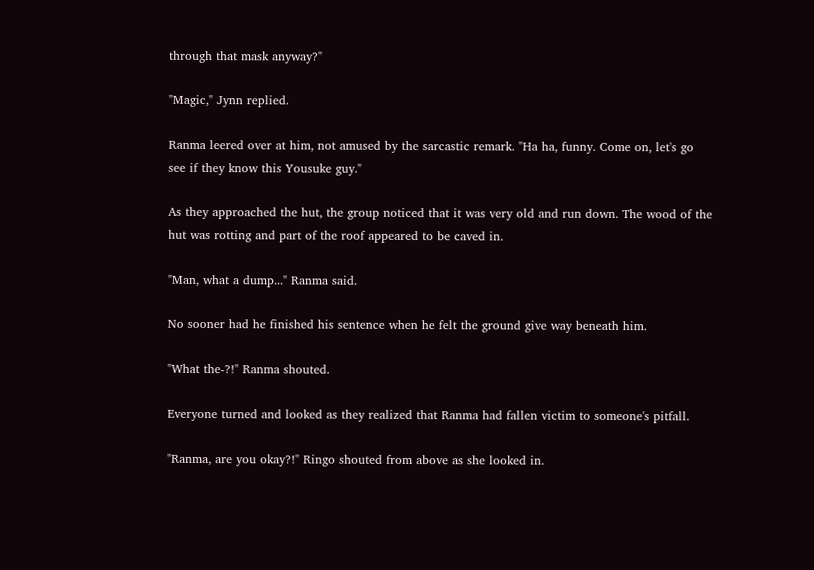through that mask anyway?"

"Magic," Jynn replied.

Ranma leered over at him, not amused by the sarcastic remark. "Ha ha, funny. Come on, let's go see if they know this Yousuke guy."

As they approached the hut, the group noticed that it was very old and run down. The wood of the hut was rotting and part of the roof appeared to be caved in.

"Man, what a dump..." Ranma said.

No sooner had he finished his sentence when he felt the ground give way beneath him.

"What the-?!" Ranma shouted.

Everyone turned and looked as they realized that Ranma had fallen victim to someone's pitfall.

"Ranma, are you okay?!" Ringo shouted from above as she looked in.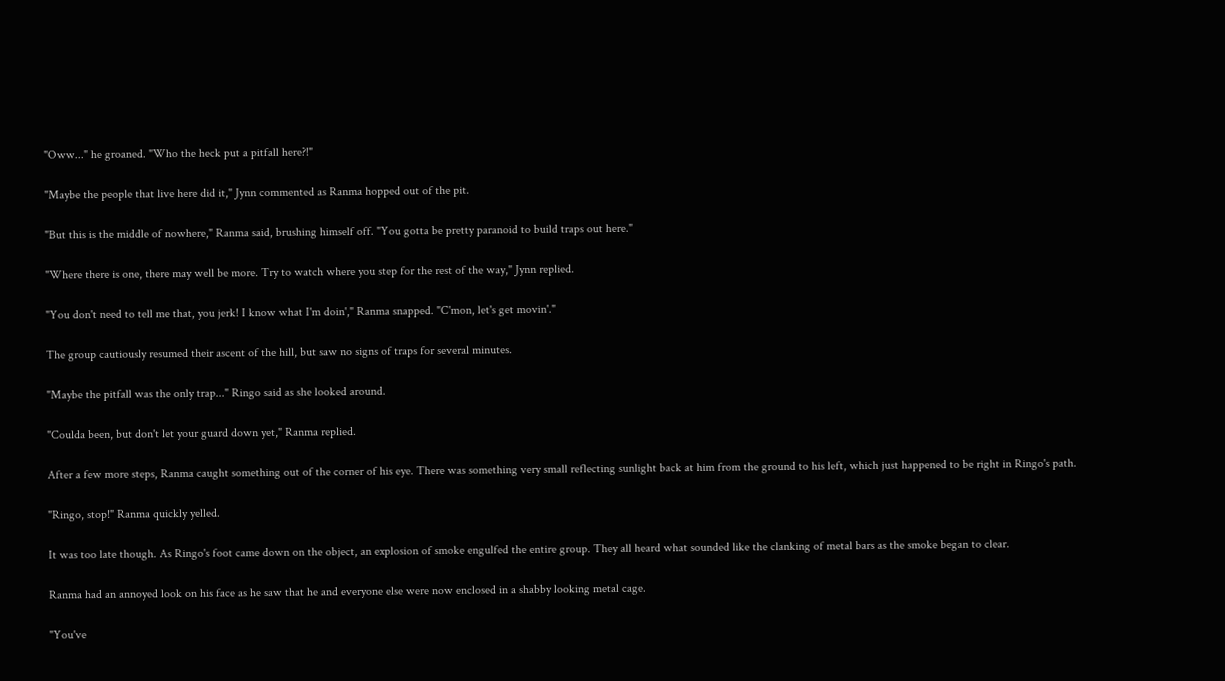"Oww..." he groaned. "Who the heck put a pitfall here?!"

"Maybe the people that live here did it," Jynn commented as Ranma hopped out of the pit.

"But this is the middle of nowhere," Ranma said, brushing himself off. "You gotta be pretty paranoid to build traps out here."

"Where there is one, there may well be more. Try to watch where you step for the rest of the way," Jynn replied.

"You don't need to tell me that, you jerk! I know what I'm doin'," Ranma snapped. "C'mon, let's get movin'."

The group cautiously resumed their ascent of the hill, but saw no signs of traps for several minutes.

"Maybe the pitfall was the only trap..." Ringo said as she looked around.

"Coulda been, but don't let your guard down yet," Ranma replied.

After a few more steps, Ranma caught something out of the corner of his eye. There was something very small reflecting sunlight back at him from the ground to his left, which just happened to be right in Ringo's path.

"Ringo, stop!" Ranma quickly yelled.

It was too late though. As Ringo's foot came down on the object, an explosion of smoke engulfed the entire group. They all heard what sounded like the clanking of metal bars as the smoke began to clear.

Ranma had an annoyed look on his face as he saw that he and everyone else were now enclosed in a shabby looking metal cage.

"You've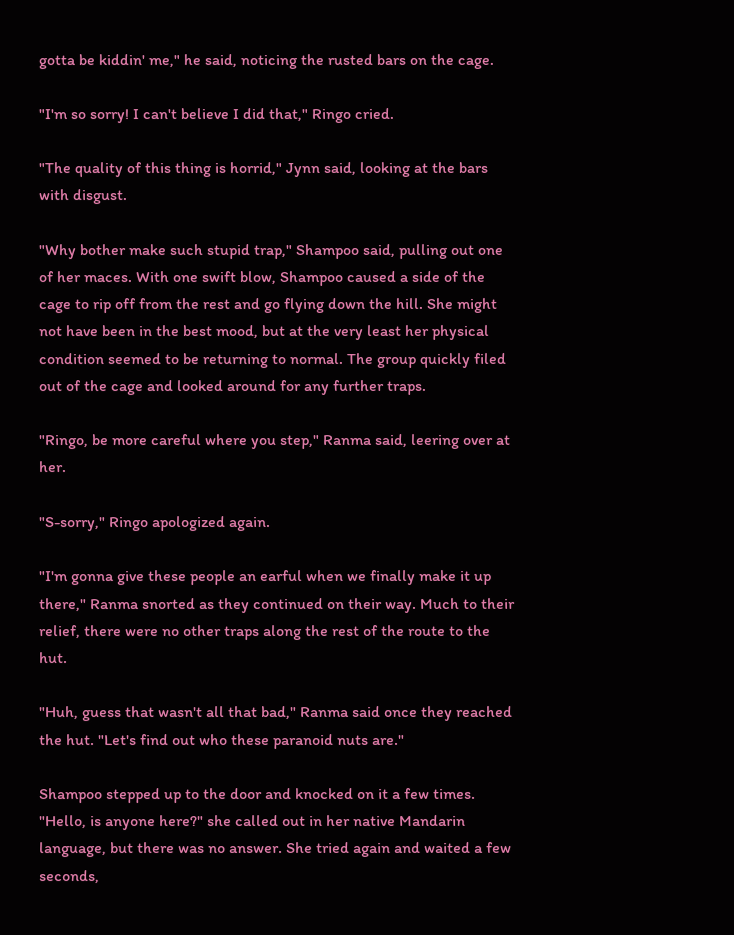gotta be kiddin' me," he said, noticing the rusted bars on the cage.

"I'm so sorry! I can't believe I did that," Ringo cried.

"The quality of this thing is horrid," Jynn said, looking at the bars with disgust.

"Why bother make such stupid trap," Shampoo said, pulling out one of her maces. With one swift blow, Shampoo caused a side of the cage to rip off from the rest and go flying down the hill. She might not have been in the best mood, but at the very least her physical condition seemed to be returning to normal. The group quickly filed out of the cage and looked around for any further traps.

"Ringo, be more careful where you step," Ranma said, leering over at her.

"S-sorry," Ringo apologized again.

"I'm gonna give these people an earful when we finally make it up there," Ranma snorted as they continued on their way. Much to their relief, there were no other traps along the rest of the route to the hut.

"Huh, guess that wasn't all that bad," Ranma said once they reached the hut. "Let's find out who these paranoid nuts are."

Shampoo stepped up to the door and knocked on it a few times. "Hello, is anyone here?" she called out in her native Mandarin language, but there was no answer. She tried again and waited a few seconds,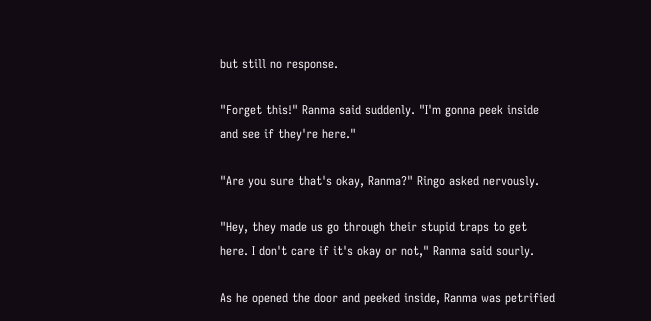but still no response.

"Forget this!" Ranma said suddenly. "I'm gonna peek inside and see if they're here."

"Are you sure that's okay, Ranma?" Ringo asked nervously.

"Hey, they made us go through their stupid traps to get here. I don't care if it's okay or not," Ranma said sourly.

As he opened the door and peeked inside, Ranma was petrified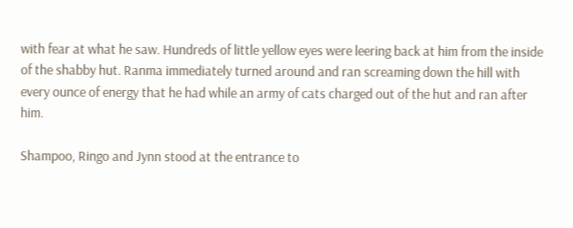with fear at what he saw. Hundreds of little yellow eyes were leering back at him from the inside of the shabby hut. Ranma immediately turned around and ran screaming down the hill with every ounce of energy that he had while an army of cats charged out of the hut and ran after him.

Shampoo, Ringo and Jynn stood at the entrance to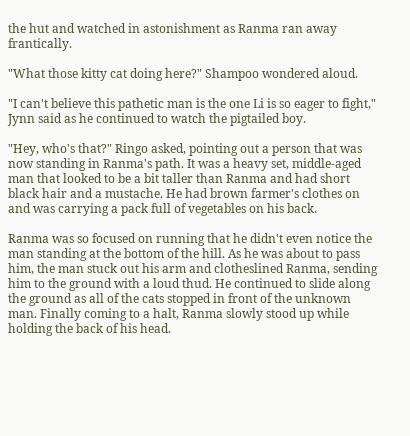the hut and watched in astonishment as Ranma ran away frantically.

"What those kitty cat doing here?" Shampoo wondered aloud.

"I can't believe this pathetic man is the one Li is so eager to fight," Jynn said as he continued to watch the pigtailed boy.

"Hey, who's that?" Ringo asked, pointing out a person that was now standing in Ranma's path. It was a heavy set, middle-aged man that looked to be a bit taller than Ranma and had short black hair and a mustache. He had brown farmer's clothes on and was carrying a pack full of vegetables on his back.

Ranma was so focused on running that he didn't even notice the man standing at the bottom of the hill. As he was about to pass him, the man stuck out his arm and clotheslined Ranma, sending him to the ground with a loud thud. He continued to slide along the ground as all of the cats stopped in front of the unknown man. Finally coming to a halt, Ranma slowly stood up while holding the back of his head.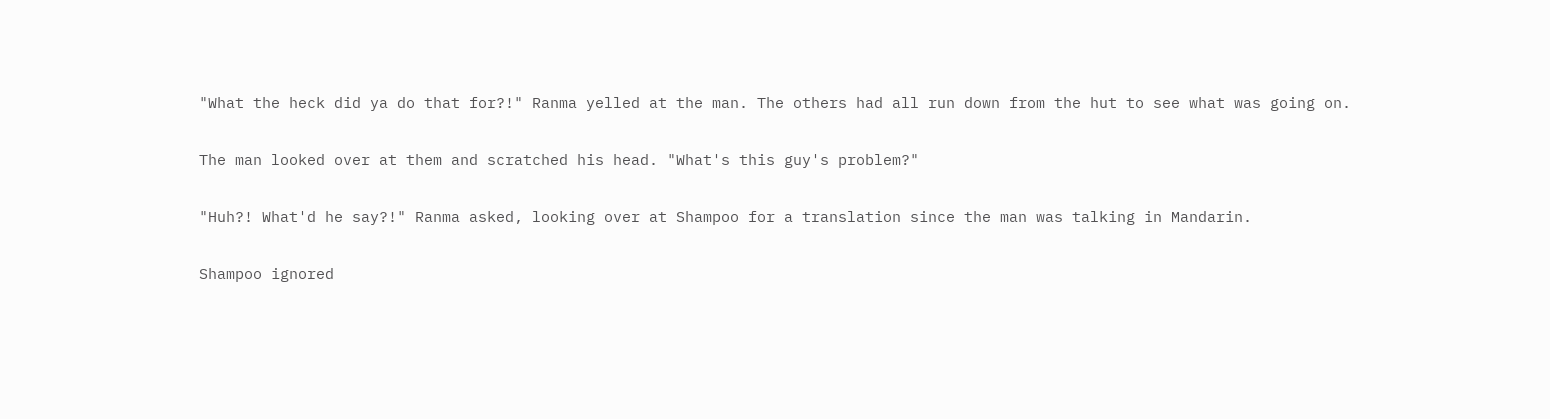"What the heck did ya do that for?!" Ranma yelled at the man. The others had all run down from the hut to see what was going on.

The man looked over at them and scratched his head. "What's this guy's problem?"

"Huh?! What'd he say?!" Ranma asked, looking over at Shampoo for a translation since the man was talking in Mandarin.

Shampoo ignored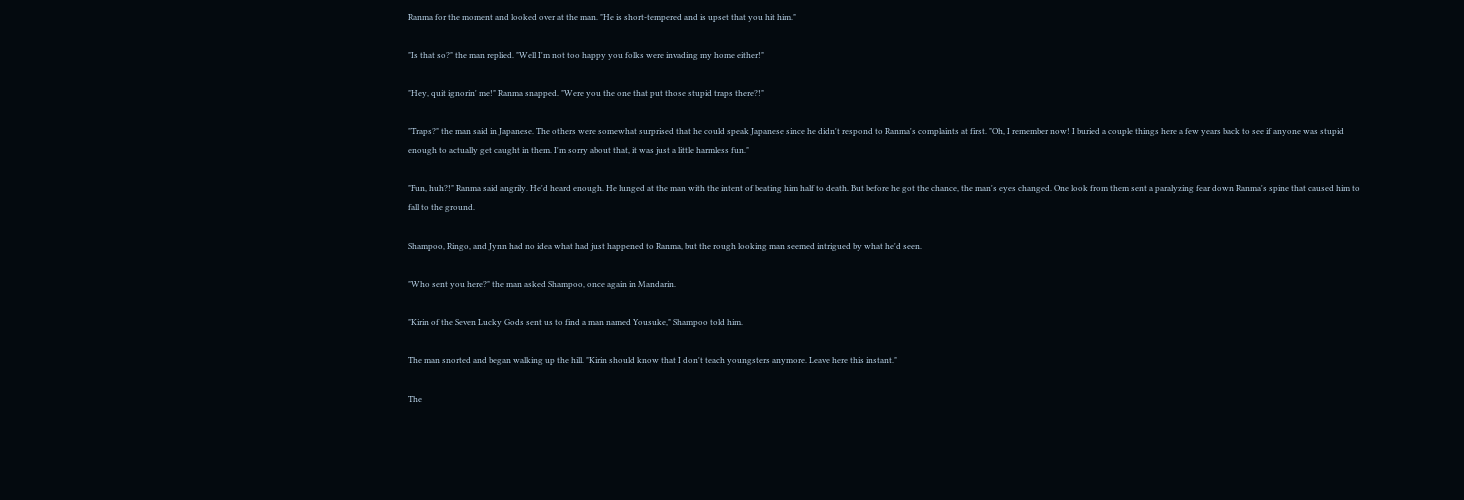Ranma for the moment and looked over at the man. "He is short-tempered and is upset that you hit him."

"Is that so?" the man replied. "Well I'm not too happy you folks were invading my home either!"

"Hey, quit ignorin' me!" Ranma snapped. "Were you the one that put those stupid traps there?!"

"Traps?" the man said in Japanese. The others were somewhat surprised that he could speak Japanese since he didn't respond to Ranma's complaints at first. "Oh, I remember now! I buried a couple things here a few years back to see if anyone was stupid enough to actually get caught in them. I'm sorry about that, it was just a little harmless fun."

"Fun, huh?!" Ranma said angrily. He'd heard enough. He lunged at the man with the intent of beating him half to death. But before he got the chance, the man's eyes changed. One look from them sent a paralyzing fear down Ranma's spine that caused him to fall to the ground.

Shampoo, Ringo, and Jynn had no idea what had just happened to Ranma, but the rough looking man seemed intrigued by what he'd seen.

"Who sent you here?" the man asked Shampoo, once again in Mandarin.

"Kirin of the Seven Lucky Gods sent us to find a man named Yousuke," Shampoo told him.

The man snorted and began walking up the hill. "Kirin should know that I don't teach youngsters anymore. Leave here this instant."

The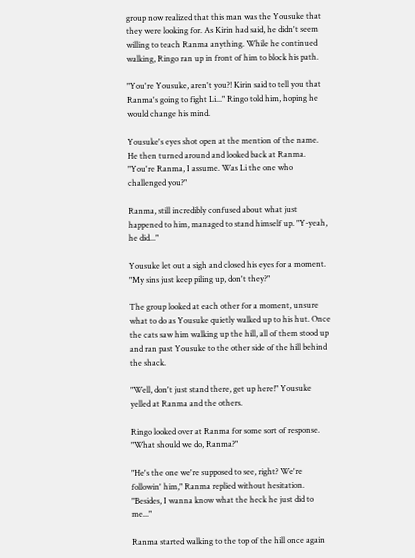group now realized that this man was the Yousuke that they were looking for. As Kirin had said, he didn't seem willing to teach Ranma anything. While he continued walking, Ringo ran up in front of him to block his path.

"You're Yousuke, aren't you?! Kirin said to tell you that Ranma's going to fight Li..." Ringo told him, hoping he would change his mind.

Yousuke's eyes shot open at the mention of the name. He then turned around and looked back at Ranma. "You're Ranma, I assume. Was Li the one who challenged you?"

Ranma, still incredibly confused about what just happened to him, managed to stand himself up. "Y-yeah, he did..."

Yousuke let out a sigh and closed his eyes for a moment. "My sins just keep piling up, don't they?"

The group looked at each other for a moment, unsure what to do as Yousuke quietly walked up to his hut. Once the cats saw him walking up the hill, all of them stood up and ran past Yousuke to the other side of the hill behind the shack.

"Well, don't just stand there, get up here!" Yousuke yelled at Ranma and the others.

Ringo looked over at Ranma for some sort of response. "What should we do, Ranma?"

"He's the one we're supposed to see, right? We're followin' him," Ranma replied without hesitation. "Besides, I wanna know what the heck he just did to me..."

Ranma started walking to the top of the hill once again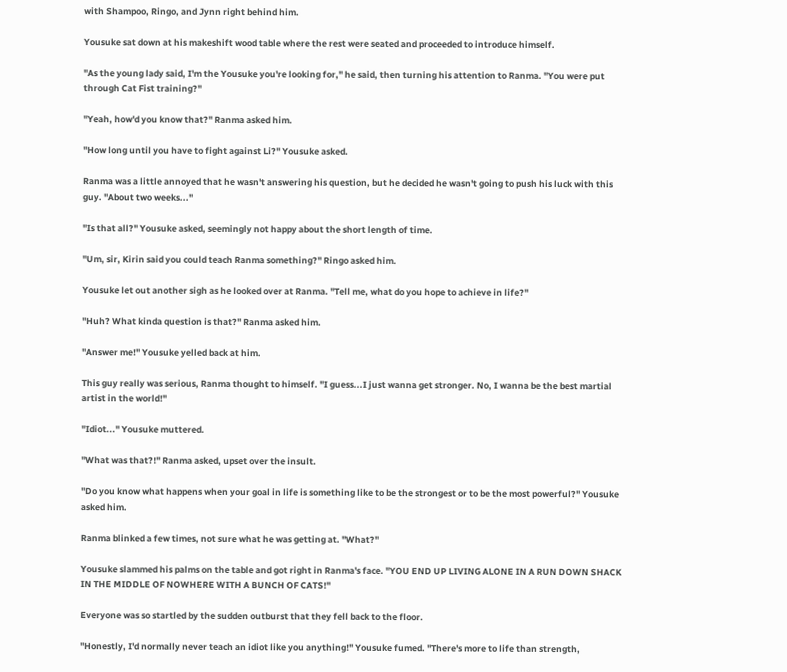with Shampoo, Ringo, and Jynn right behind him.

Yousuke sat down at his makeshift wood table where the rest were seated and proceeded to introduce himself.

"As the young lady said, I'm the Yousuke you're looking for," he said, then turning his attention to Ranma. "You were put through Cat Fist training?"

"Yeah, how'd you know that?" Ranma asked him.

"How long until you have to fight against Li?" Yousuke asked.

Ranma was a little annoyed that he wasn't answering his question, but he decided he wasn't going to push his luck with this guy. "About two weeks..."

"Is that all?" Yousuke asked, seemingly not happy about the short length of time.

"Um, sir, Kirin said you could teach Ranma something?" Ringo asked him.

Yousuke let out another sigh as he looked over at Ranma. "Tell me, what do you hope to achieve in life?"

"Huh? What kinda question is that?" Ranma asked him.

"Answer me!" Yousuke yelled back at him.

This guy really was serious, Ranma thought to himself. "I guess...I just wanna get stronger. No, I wanna be the best martial artist in the world!"

"Idiot..." Yousuke muttered.

"What was that?!" Ranma asked, upset over the insult.

"Do you know what happens when your goal in life is something like to be the strongest or to be the most powerful?" Yousuke asked him.

Ranma blinked a few times, not sure what he was getting at. "What?"

Yousuke slammed his palms on the table and got right in Ranma's face. "YOU END UP LIVING ALONE IN A RUN DOWN SHACK IN THE MIDDLE OF NOWHERE WITH A BUNCH OF CATS!"

Everyone was so startled by the sudden outburst that they fell back to the floor.

"Honestly, I'd normally never teach an idiot like you anything!" Yousuke fumed. "There's more to life than strength,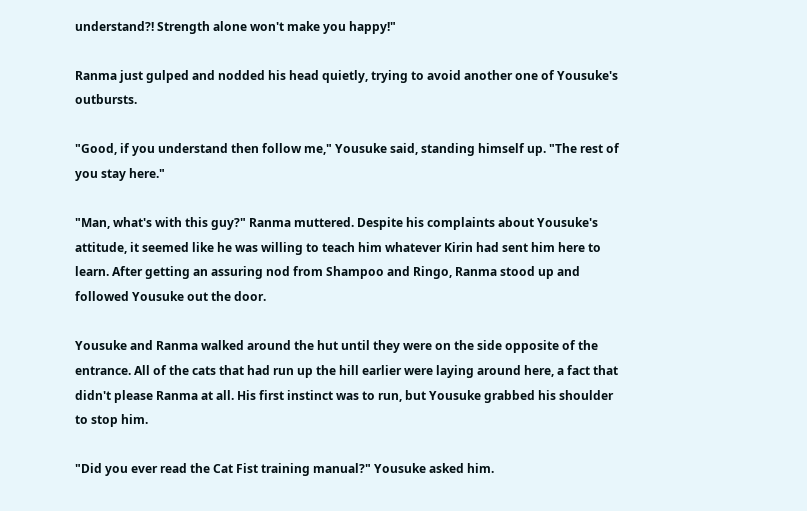understand?! Strength alone won't make you happy!"

Ranma just gulped and nodded his head quietly, trying to avoid another one of Yousuke's outbursts.

"Good, if you understand then follow me," Yousuke said, standing himself up. "The rest of you stay here."

"Man, what's with this guy?" Ranma muttered. Despite his complaints about Yousuke's attitude, it seemed like he was willing to teach him whatever Kirin had sent him here to learn. After getting an assuring nod from Shampoo and Ringo, Ranma stood up and followed Yousuke out the door.

Yousuke and Ranma walked around the hut until they were on the side opposite of the entrance. All of the cats that had run up the hill earlier were laying around here, a fact that didn't please Ranma at all. His first instinct was to run, but Yousuke grabbed his shoulder to stop him.

"Did you ever read the Cat Fist training manual?" Yousuke asked him.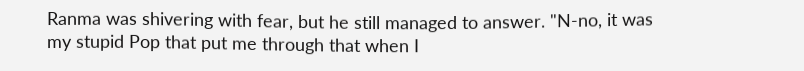Ranma was shivering with fear, but he still managed to answer. "N-no, it was my stupid Pop that put me through that when I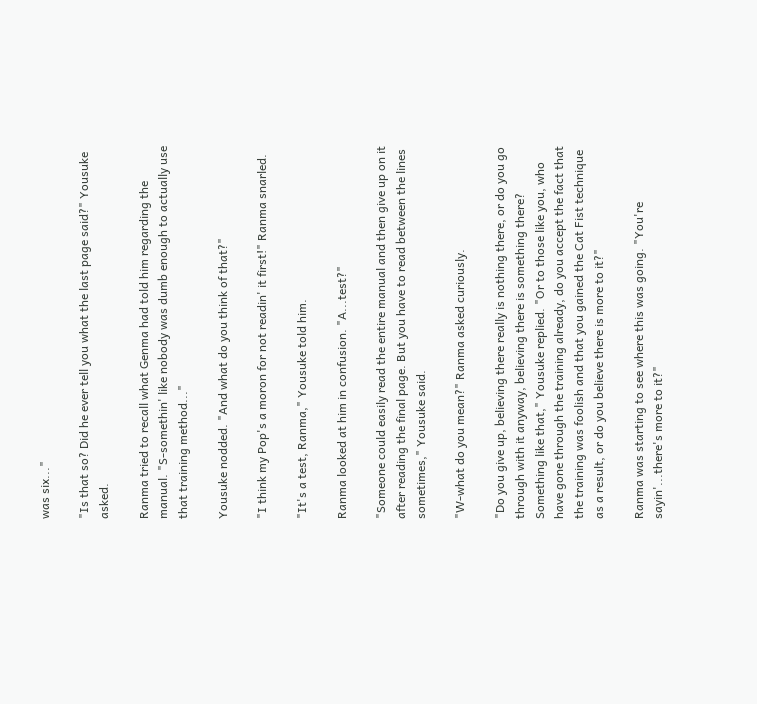was six..."

"Is that so? Did he ever tell you what the last page said?" Yousuke asked.

Ranma tried to recall what Genma had told him regarding the manual. "S-somethin' like nobody was dumb enough to actually use that training method..."

Yousuke nodded. "And what do you think of that?"

"I think my Pop's a moron for not readin' it first!" Ranma snarled.

"It's a test, Ranma," Yousuke told him.

Ranma looked at him in confusion. "A...test?"

"Someone could easily read the entire manual and then give up on it after reading the final page. But you have to read between the lines sometimes," Yousuke said.

"W-what do you mean?" Ranma asked curiously.

"Do you give up, believing there really is nothing there, or do you go through with it anyway, believing there is something there? Something like that," Yousuke replied. "Or to those like you, who have gone through the training already, do you accept the fact that the training was foolish and that you gained the Cat Fist technique as a result, or do you believe there is more to it?"

Ranma was starting to see where this was going. "You're sayin'...there's more to it?"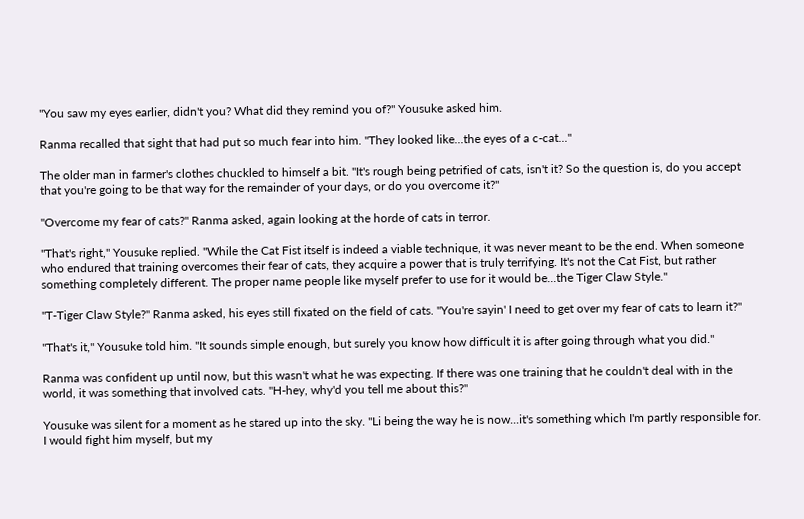"You saw my eyes earlier, didn't you? What did they remind you of?" Yousuke asked him.

Ranma recalled that sight that had put so much fear into him. "They looked like...the eyes of a c-cat..."

The older man in farmer's clothes chuckled to himself a bit. "It's rough being petrified of cats, isn't it? So the question is, do you accept that you're going to be that way for the remainder of your days, or do you overcome it?"

"Overcome my fear of cats?" Ranma asked, again looking at the horde of cats in terror.

"That's right," Yousuke replied. "While the Cat Fist itself is indeed a viable technique, it was never meant to be the end. When someone who endured that training overcomes their fear of cats, they acquire a power that is truly terrifying. It's not the Cat Fist, but rather something completely different. The proper name people like myself prefer to use for it would be...the Tiger Claw Style."

"T-Tiger Claw Style?" Ranma asked, his eyes still fixated on the field of cats. "You're sayin' I need to get over my fear of cats to learn it?"

"That's it," Yousuke told him. "It sounds simple enough, but surely you know how difficult it is after going through what you did."

Ranma was confident up until now, but this wasn't what he was expecting. If there was one training that he couldn't deal with in the world, it was something that involved cats. "H-hey, why'd you tell me about this?"

Yousuke was silent for a moment as he stared up into the sky. "Li being the way he is now...it's something which I'm partly responsible for. I would fight him myself, but my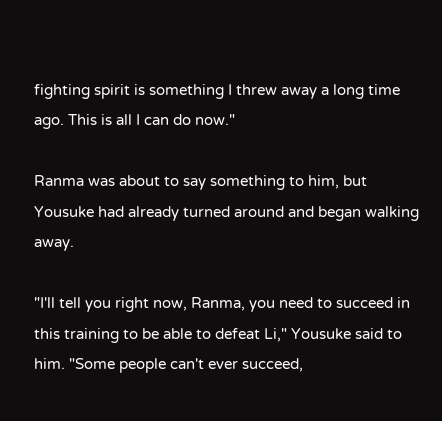fighting spirit is something I threw away a long time ago. This is all I can do now."

Ranma was about to say something to him, but Yousuke had already turned around and began walking away.

"I'll tell you right now, Ranma, you need to succeed in this training to be able to defeat Li," Yousuke said to him. "Some people can't ever succeed,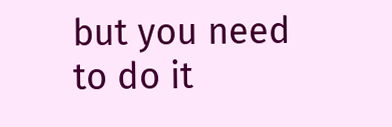but you need to do it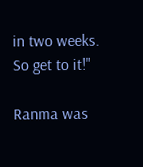in two weeks. So get to it!"

Ranma was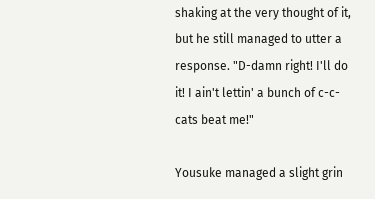shaking at the very thought of it, but he still managed to utter a response. "D-damn right! I'll do it! I ain't lettin' a bunch of c-c-cats beat me!"

Yousuke managed a slight grin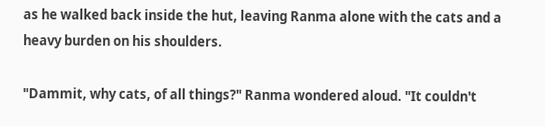as he walked back inside the hut, leaving Ranma alone with the cats and a heavy burden on his shoulders.

"Dammit, why cats, of all things?" Ranma wondered aloud. "It couldn't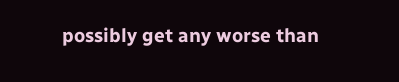possibly get any worse than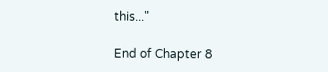this..."

End of Chapter 8